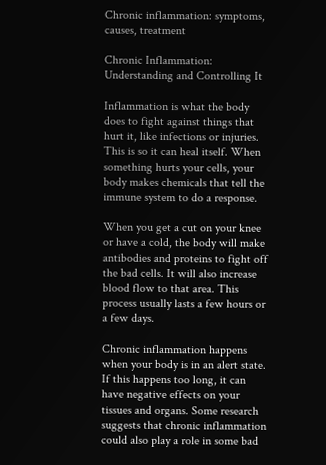Chronic inflammation: symptoms, causes, treatment

Chronic Inflammation: Understanding and Controlling It

Inflammation is what the body does to fight against things that hurt it, like infections or injuries. This is so it can heal itself. When something hurts your cells, your body makes chemicals that tell the immune system to do a response.

When you get a cut on your knee or have a cold, the body will make antibodies and proteins to fight off the bad cells. It will also increase blood flow to that area. This process usually lasts a few hours or a few days.

Chronic inflammation happens when your body is in an alert state. If this happens too long, it can have negative effects on your tissues and organs. Some research suggests that chronic inflammation could also play a role in some bad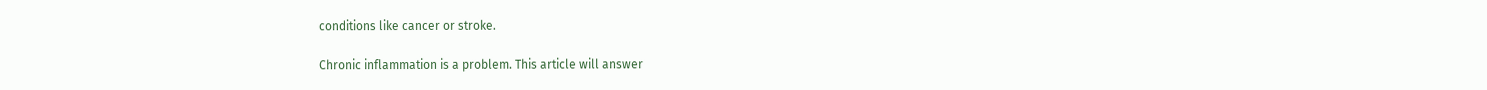conditions like cancer or stroke.

Chronic inflammation is a problem. This article will answer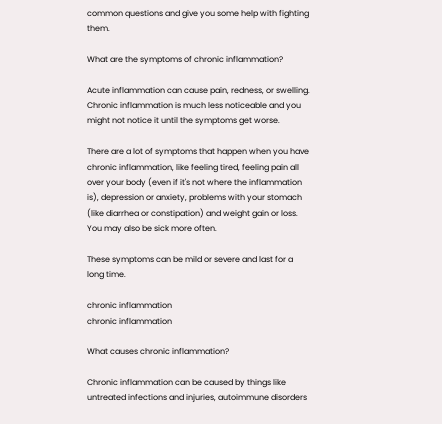common questions and give you some help with fighting them.

What are the symptoms of chronic inflammation?

Acute inflammation can cause pain, redness, or swelling. Chronic inflammation is much less noticeable and you might not notice it until the symptoms get worse.

There are a lot of symptoms that happen when you have chronic inflammation, like feeling tired, feeling pain all over your body (even if it's not where the inflammation is), depression or anxiety, problems with your stomach (like diarrhea or constipation) and weight gain or loss. You may also be sick more often.

These symptoms can be mild or severe and last for a long time.

chronic inflammation
chronic inflammation

What causes chronic inflammation?

Chronic inflammation can be caused by things like untreated infections and injuries, autoimmune disorders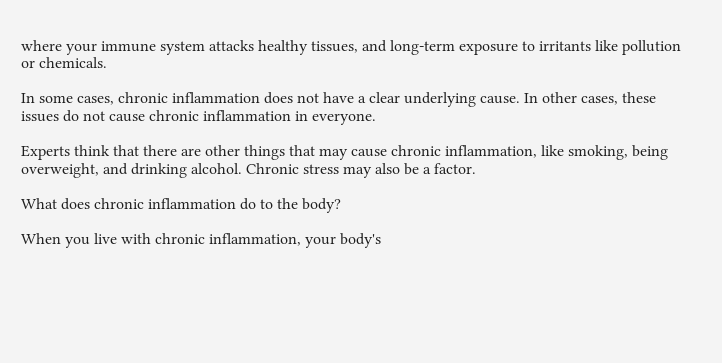where your immune system attacks healthy tissues, and long-term exposure to irritants like pollution or chemicals.

In some cases, chronic inflammation does not have a clear underlying cause. In other cases, these issues do not cause chronic inflammation in everyone.

Experts think that there are other things that may cause chronic inflammation, like smoking, being overweight, and drinking alcohol. Chronic stress may also be a factor.

What does chronic inflammation do to the body?

When you live with chronic inflammation, your body's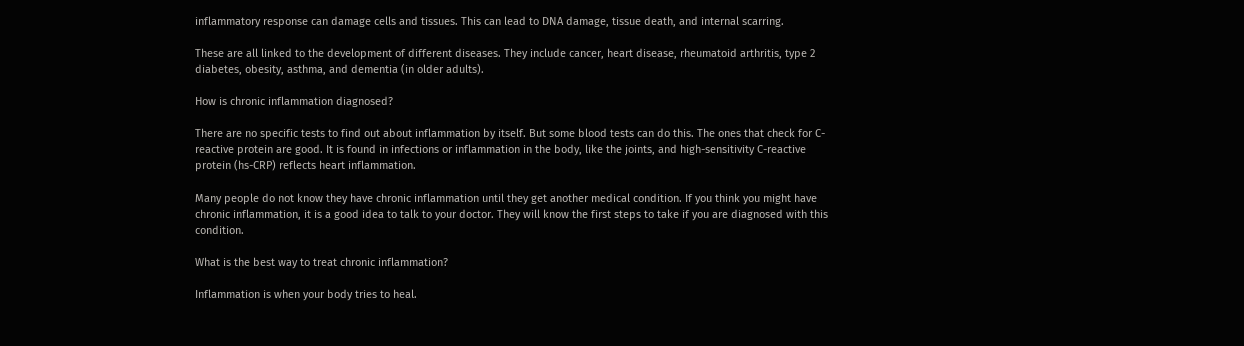inflammatory response can damage cells and tissues. This can lead to DNA damage, tissue death, and internal scarring.

These are all linked to the development of different diseases. They include cancer, heart disease, rheumatoid arthritis, type 2 diabetes, obesity, asthma, and dementia (in older adults).

How is chronic inflammation diagnosed?

There are no specific tests to find out about inflammation by itself. But some blood tests can do this. The ones that check for C-reactive protein are good. It is found in infections or inflammation in the body, like the joints, and high-sensitivity C-reactive protein (hs-CRP) reflects heart inflammation.

Many people do not know they have chronic inflammation until they get another medical condition. If you think you might have chronic inflammation, it is a good idea to talk to your doctor. They will know the first steps to take if you are diagnosed with this condition.

What is the best way to treat chronic inflammation?

Inflammation is when your body tries to heal.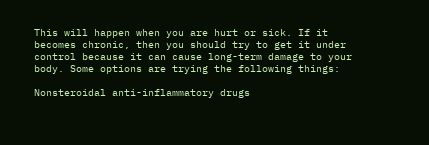This will happen when you are hurt or sick. If it becomes chronic, then you should try to get it under control because it can cause long-term damage to your body. Some options are trying the following things:

Nonsteroidal anti-inflammatory drugs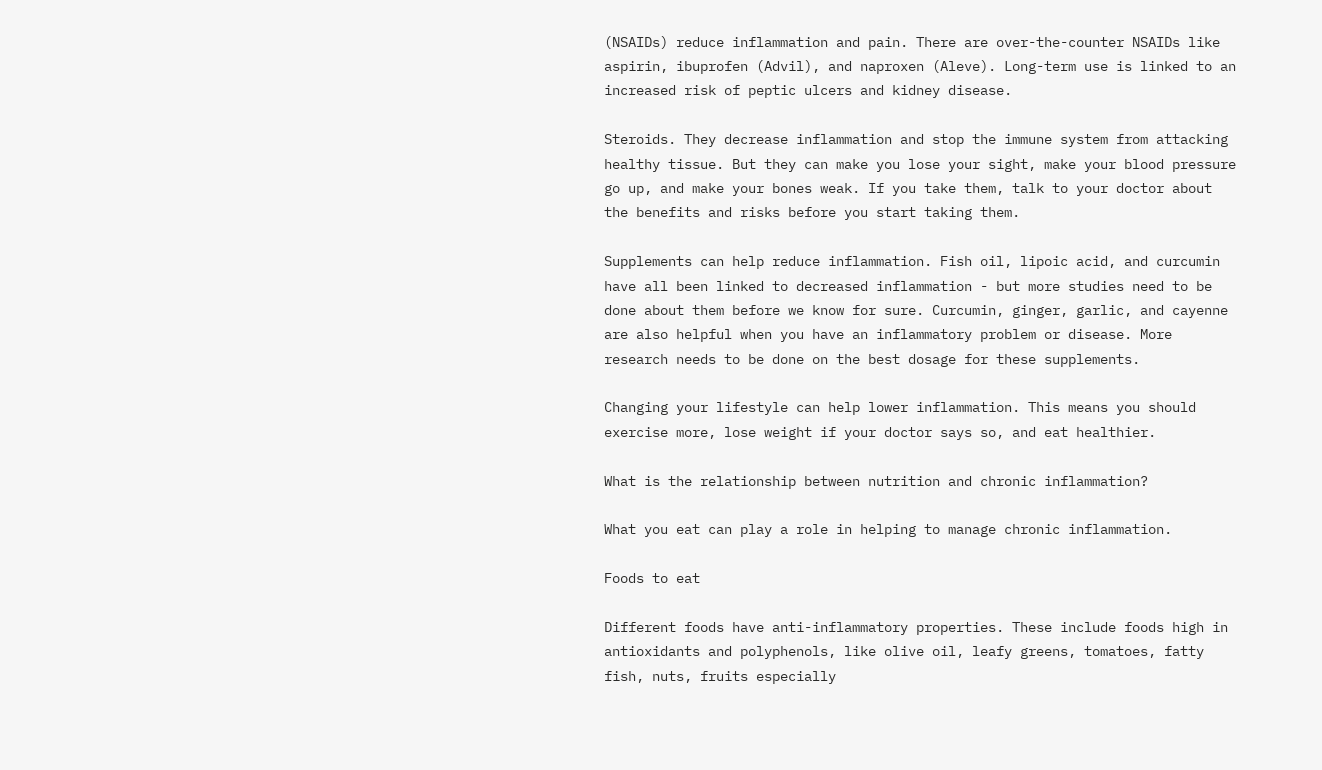(NSAIDs) reduce inflammation and pain. There are over-the-counter NSAIDs like aspirin, ibuprofen (Advil), and naproxen (Aleve). Long-term use is linked to an increased risk of peptic ulcers and kidney disease.

Steroids. They decrease inflammation and stop the immune system from attacking healthy tissue. But they can make you lose your sight, make your blood pressure go up, and make your bones weak. If you take them, talk to your doctor about the benefits and risks before you start taking them.

Supplements can help reduce inflammation. Fish oil, lipoic acid, and curcumin have all been linked to decreased inflammation - but more studies need to be done about them before we know for sure. Curcumin, ginger, garlic, and cayenne are also helpful when you have an inflammatory problem or disease. More research needs to be done on the best dosage for these supplements.

Changing your lifestyle can help lower inflammation. This means you should exercise more, lose weight if your doctor says so, and eat healthier.

What is the relationship between nutrition and chronic inflammation?

What you eat can play a role in helping to manage chronic inflammation.

Foods to eat

Different foods have anti-inflammatory properties. These include foods high in antioxidants and polyphenols, like olive oil, leafy greens, tomatoes, fatty fish, nuts, fruits especially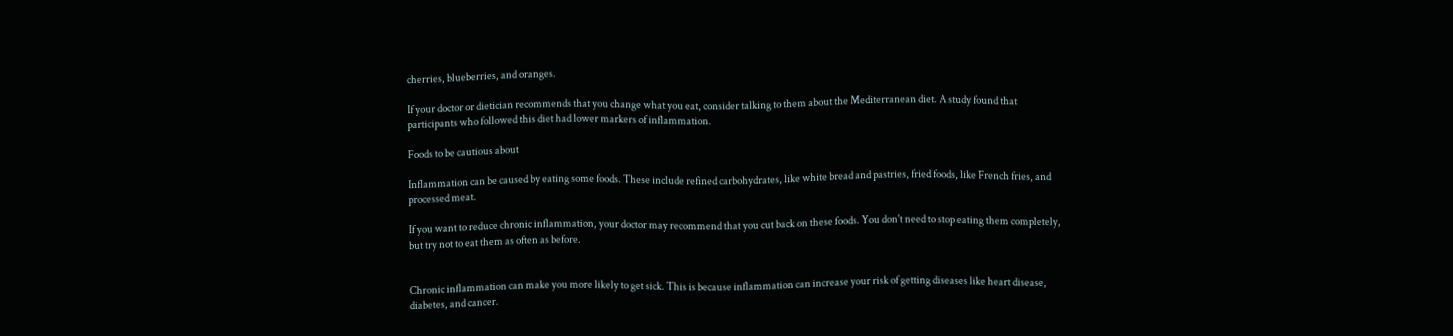cherries, blueberries, and oranges.

If your doctor or dietician recommends that you change what you eat, consider talking to them about the Mediterranean diet. A study found that participants who followed this diet had lower markers of inflammation.

Foods to be cautious about

Inflammation can be caused by eating some foods. These include refined carbohydrates, like white bread and pastries, fried foods, like French fries, and processed meat.

If you want to reduce chronic inflammation, your doctor may recommend that you cut back on these foods. You don't need to stop eating them completely, but try not to eat them as often as before.


Chronic inflammation can make you more likely to get sick. This is because inflammation can increase your risk of getting diseases like heart disease, diabetes, and cancer.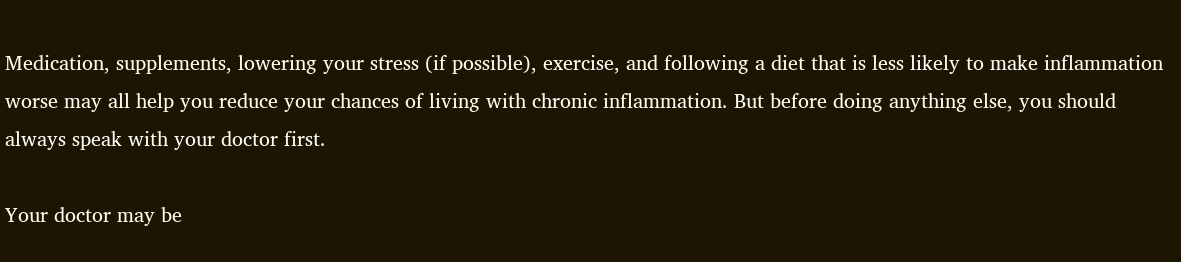Medication, supplements, lowering your stress (if possible), exercise, and following a diet that is less likely to make inflammation worse may all help you reduce your chances of living with chronic inflammation. But before doing anything else, you should always speak with your doctor first.

Your doctor may be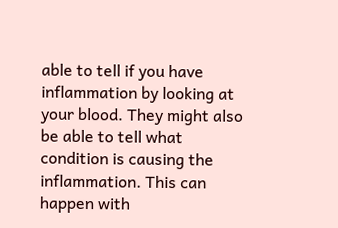able to tell if you have inflammation by looking at your blood. They might also be able to tell what condition is causing the inflammation. This can happen with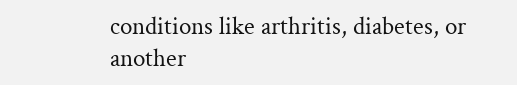conditions like arthritis, diabetes, or another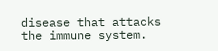disease that attacks the immune system.